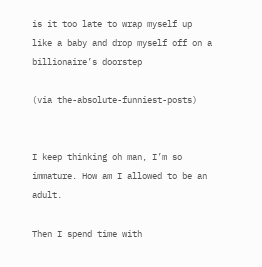is it too late to wrap myself up like a baby and drop myself off on a billionaire’s doorstep

(via the-absolute-funniest-posts)


I keep thinking oh man, I’m so immature. How am I allowed to be an adult.

Then I spend time with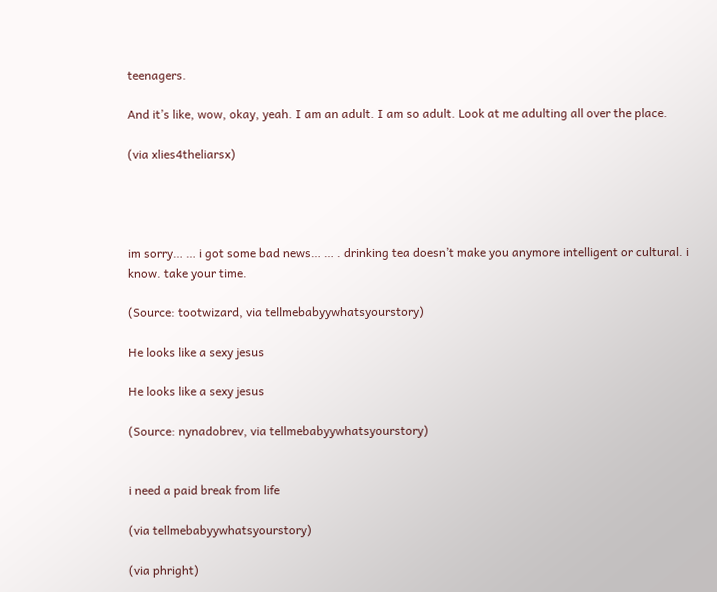teenagers.

And it’s like, wow, okay, yeah. I am an adult. I am so adult. Look at me adulting all over the place.

(via xlies4theliarsx)




im sorry… … i got some bad news… … . drinking tea doesn’t make you anymore intelligent or cultural. i know. take your time.

(Source: tootwizard, via tellmebabyywhatsyourstory)

He looks like a sexy jesus

He looks like a sexy jesus

(Source: nynadobrev, via tellmebabyywhatsyourstory)


i need a paid break from life

(via tellmebabyywhatsyourstory)

(via phright)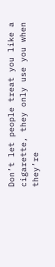Don’t let people treat you like a cigarette, they only use you when they’re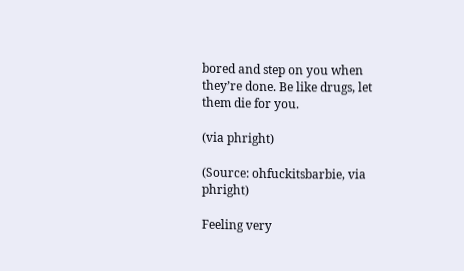bored and step on you when they’re done. Be like drugs, let them die for you.

(via phright)

(Source: ohfuckitsbarbie, via phright)

Feeling very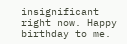insignificant right now. Happy birthday to me.